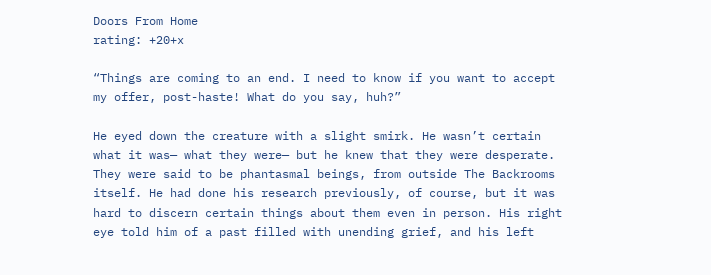Doors From Home
rating: +20+x

“Things are coming to an end. I need to know if you want to accept my offer, post-haste! What do you say, huh?”

He eyed down the creature with a slight smirk. He wasn’t certain what it was— what they were— but he knew that they were desperate. They were said to be phantasmal beings, from outside The Backrooms itself. He had done his research previously, of course, but it was hard to discern certain things about them even in person. His right eye told him of a past filled with unending grief, and his left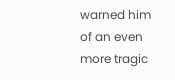warned him of an even more tragic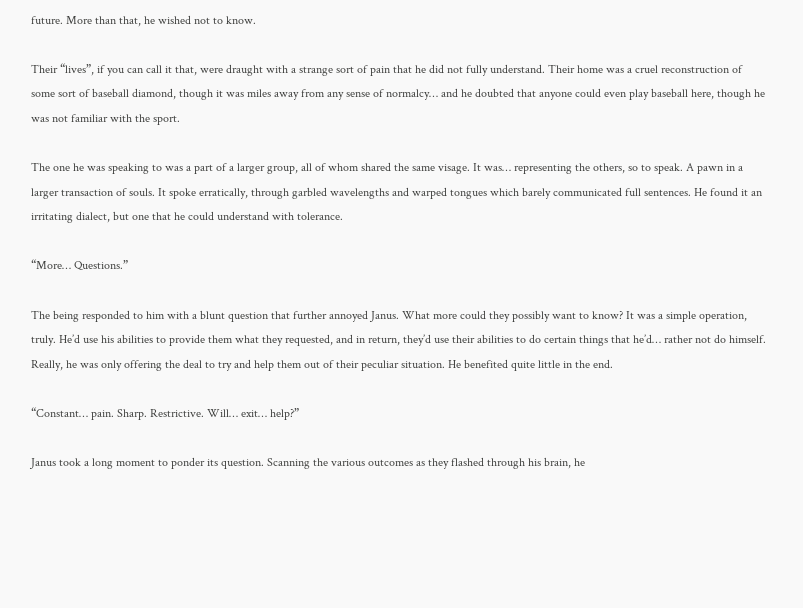future. More than that, he wished not to know.

Their “lives”, if you can call it that, were draught with a strange sort of pain that he did not fully understand. Their home was a cruel reconstruction of some sort of baseball diamond, though it was miles away from any sense of normalcy… and he doubted that anyone could even play baseball here, though he was not familiar with the sport.

The one he was speaking to was a part of a larger group, all of whom shared the same visage. It was… representing the others, so to speak. A pawn in a larger transaction of souls. It spoke erratically, through garbled wavelengths and warped tongues which barely communicated full sentences. He found it an irritating dialect, but one that he could understand with tolerance.

“More… Questions.”

The being responded to him with a blunt question that further annoyed Janus. What more could they possibly want to know? It was a simple operation, truly. He’d use his abilities to provide them what they requested, and in return, they’d use their abilities to do certain things that he’d… rather not do himself. Really, he was only offering the deal to try and help them out of their peculiar situation. He benefited quite little in the end.

“Constant… pain. Sharp. Restrictive. Will… exit… help?”

Janus took a long moment to ponder its question. Scanning the various outcomes as they flashed through his brain, he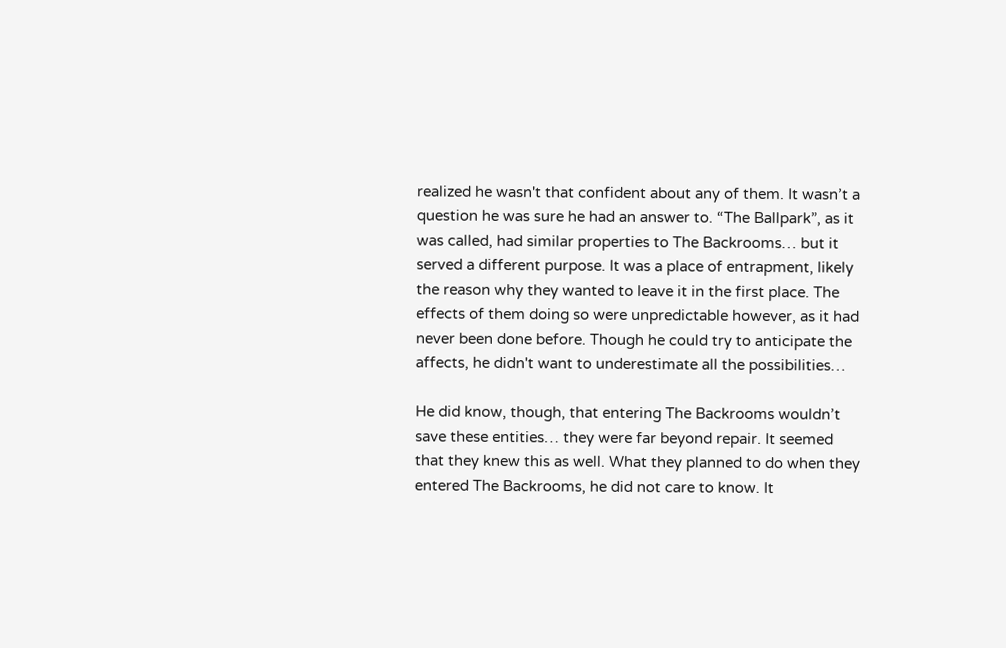realized he wasn't that confident about any of them. It wasn’t a question he was sure he had an answer to. “The Ballpark”, as it was called, had similar properties to The Backrooms… but it served a different purpose. It was a place of entrapment, likely the reason why they wanted to leave it in the first place. The effects of them doing so were unpredictable however, as it had never been done before. Though he could try to anticipate the affects, he didn't want to underestimate all the possibilities…

He did know, though, that entering The Backrooms wouldn’t save these entities… they were far beyond repair. It seemed that they knew this as well. What they planned to do when they entered The Backrooms, he did not care to know. It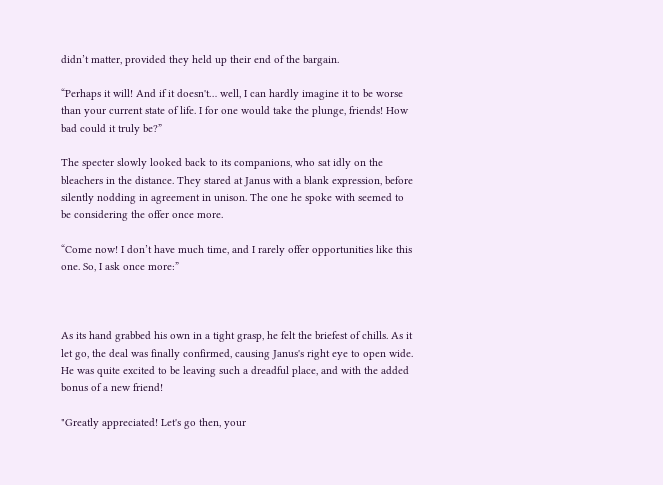didn’t matter, provided they held up their end of the bargain.

“Perhaps it will! And if it doesn't… well, I can hardly imagine it to be worse than your current state of life. I for one would take the plunge, friends! How bad could it truly be?”

The specter slowly looked back to its companions, who sat idly on the bleachers in the distance. They stared at Janus with a blank expression, before silently nodding in agreement in unison. The one he spoke with seemed to be considering the offer once more.

“Come now! I don’t have much time, and I rarely offer opportunities like this one. So, I ask once more:”



As its hand grabbed his own in a tight grasp, he felt the briefest of chills. As it let go, the deal was finally confirmed, causing Janus's right eye to open wide. He was quite excited to be leaving such a dreadful place, and with the added bonus of a new friend!

"Greatly appreciated! Let's go then, your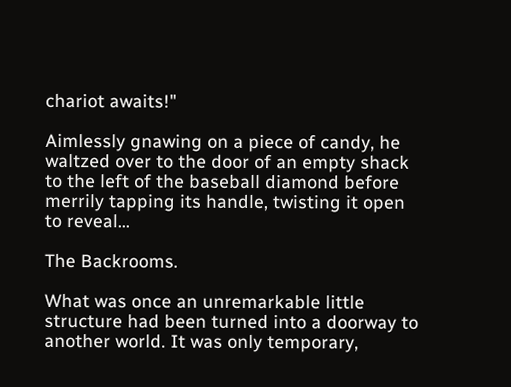chariot awaits!"

Aimlessly gnawing on a piece of candy, he waltzed over to the door of an empty shack to the left of the baseball diamond before merrily tapping its handle, twisting it open to reveal…

The Backrooms.

What was once an unremarkable little structure had been turned into a doorway to another world. It was only temporary,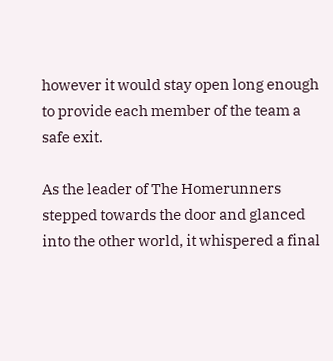however it would stay open long enough to provide each member of the team a safe exit.

As the leader of The Homerunners stepped towards the door and glanced into the other world, it whispered a final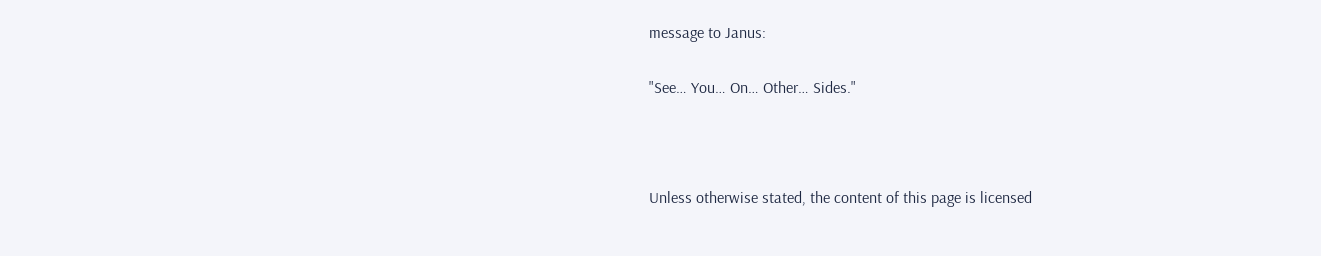message to Janus:

"See… You… On… Other… Sides."



Unless otherwise stated, the content of this page is licensed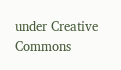under Creative Commons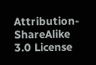Attribution-ShareAlike 3.0 License